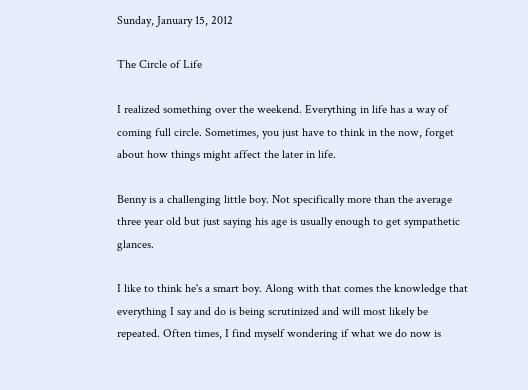Sunday, January 15, 2012

The Circle of Life

I realized something over the weekend. Everything in life has a way of coming full circle. Sometimes, you just have to think in the now, forget about how things might affect the later in life.

Benny is a challenging little boy. Not specifically more than the average three year old but just saying his age is usually enough to get sympathetic glances.

I like to think he's a smart boy. Along with that comes the knowledge that everything I say and do is being scrutinized and will most likely be repeated. Often times, I find myself wondering if what we do now is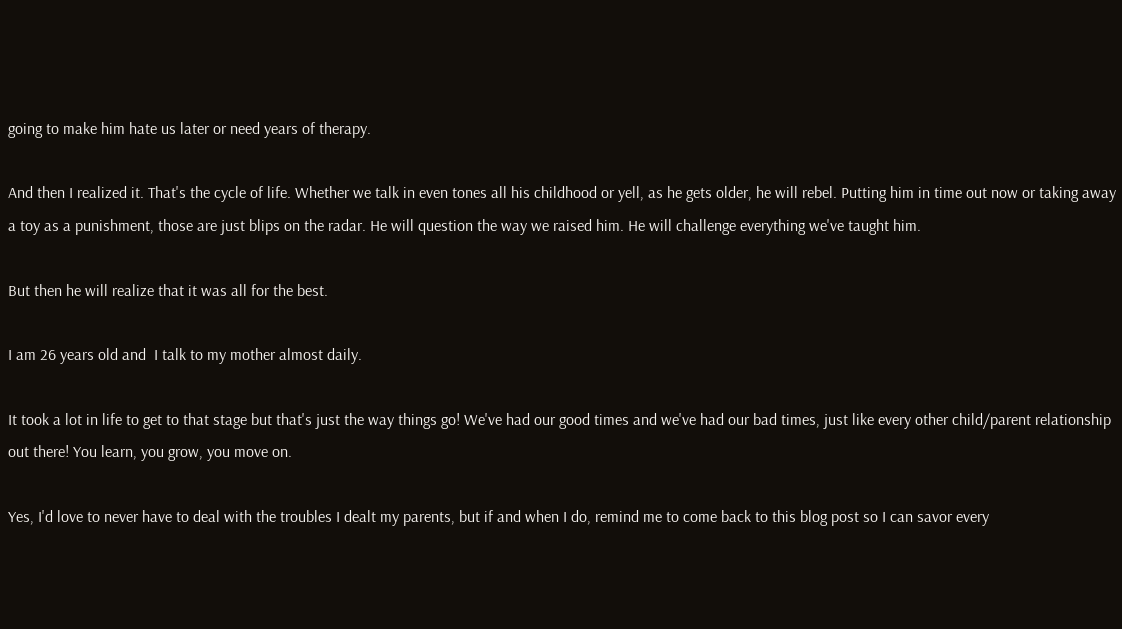going to make him hate us later or need years of therapy.

And then I realized it. That's the cycle of life. Whether we talk in even tones all his childhood or yell, as he gets older, he will rebel. Putting him in time out now or taking away a toy as a punishment, those are just blips on the radar. He will question the way we raised him. He will challenge everything we've taught him.

But then he will realize that it was all for the best.

I am 26 years old and  I talk to my mother almost daily.

It took a lot in life to get to that stage but that's just the way things go! We've had our good times and we've had our bad times, just like every other child/parent relationship out there! You learn, you grow, you move on.

Yes, I'd love to never have to deal with the troubles I dealt my parents, but if and when I do, remind me to come back to this blog post so I can savor every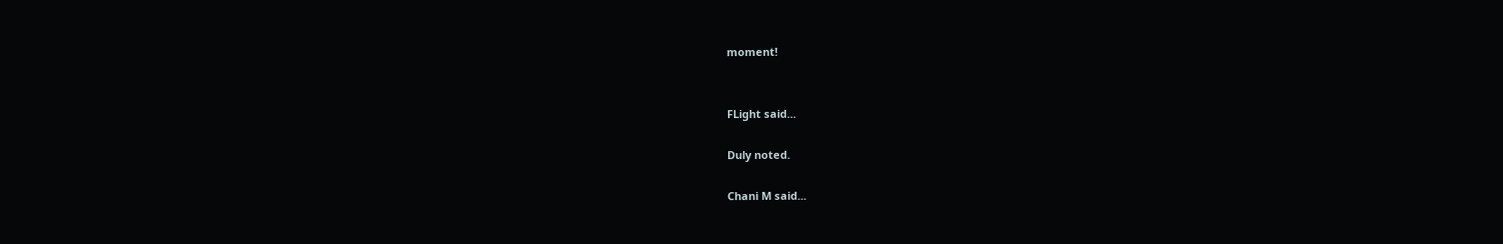moment!


FLight said...

Duly noted.

Chani M said...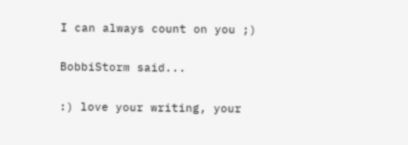I can always count on you ;)

BobbiStorm said...

:) love your writing, your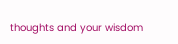thoughts and your wisdom